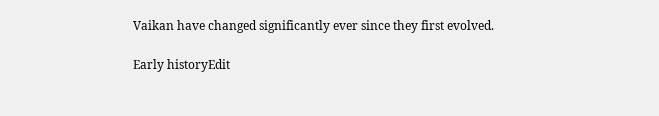Vaikan have changed significantly ever since they first evolved.

Early historyEdit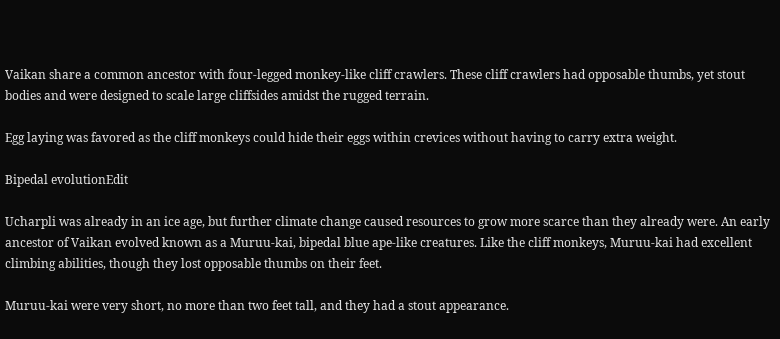Vaikan share a common ancestor with four-legged monkey-like cliff crawlers. These cliff crawlers had opposable thumbs, yet stout bodies and were designed to scale large cliffsides amidst the rugged terrain.

Egg laying was favored as the cliff monkeys could hide their eggs within crevices without having to carry extra weight.

Bipedal evolutionEdit

Ucharpli was already in an ice age, but further climate change caused resources to grow more scarce than they already were. An early ancestor of Vaikan evolved known as a Muruu-kai, bipedal blue ape-like creatures. Like the cliff monkeys, Muruu-kai had excellent climbing abilities, though they lost opposable thumbs on their feet.

Muruu-kai were very short, no more than two feet tall, and they had a stout appearance.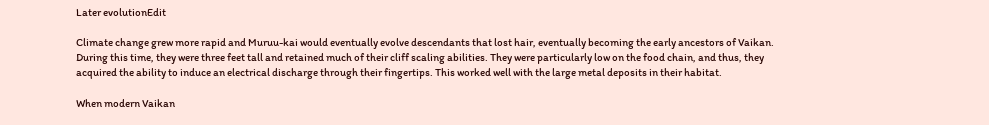Later evolutionEdit

Climate change grew more rapid and Muruu-kai would eventually evolve descendants that lost hair, eventually becoming the early ancestors of Vaikan. During this time, they were three feet tall and retained much of their cliff scaling abilities. They were particularly low on the food chain, and thus, they acquired the ability to induce an electrical discharge through their fingertips. This worked well with the large metal deposits in their habitat.

When modern Vaikan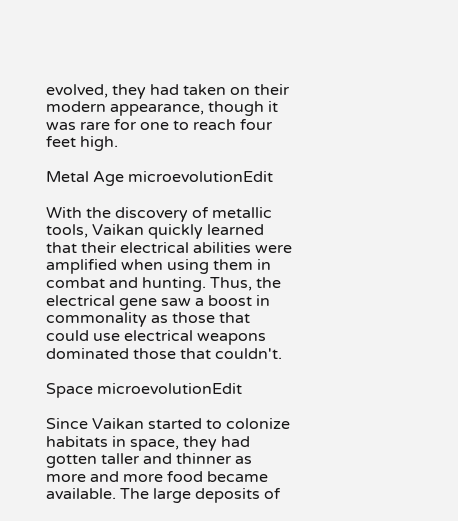evolved, they had taken on their modern appearance, though it was rare for one to reach four feet high.

Metal Age microevolutionEdit

With the discovery of metallic tools, Vaikan quickly learned that their electrical abilities were amplified when using them in combat and hunting. Thus, the electrical gene saw a boost in commonality as those that could use electrical weapons dominated those that couldn't.

Space microevolutionEdit

Since Vaikan started to colonize habitats in space, they had gotten taller and thinner as more and more food became available. The large deposits of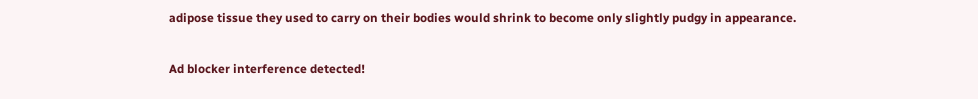adipose tissue they used to carry on their bodies would shrink to become only slightly pudgy in appearance.

Ad blocker interference detected!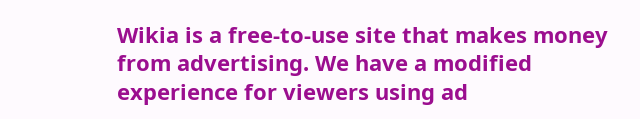Wikia is a free-to-use site that makes money from advertising. We have a modified experience for viewers using ad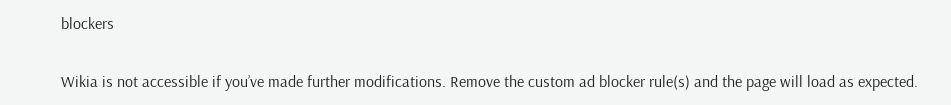blockers

Wikia is not accessible if you’ve made further modifications. Remove the custom ad blocker rule(s) and the page will load as expected.